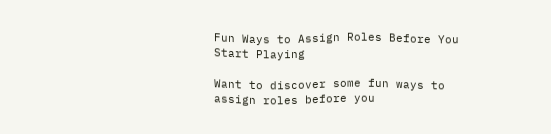Fun Ways to Assign Roles Before You Start Playing

Want to discover some fun ways to assign roles before you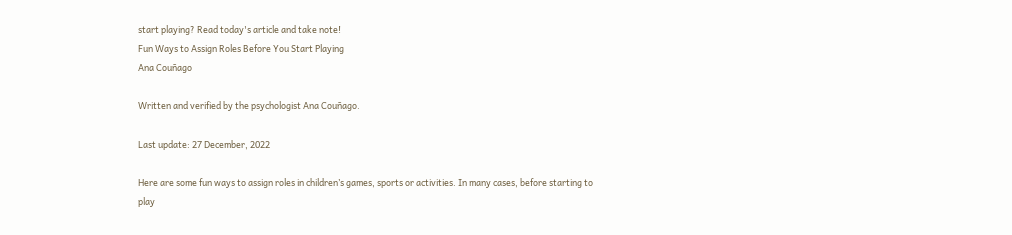start playing? Read today's article and take note!
Fun Ways to Assign Roles Before You Start Playing
Ana Couñago

Written and verified by the psychologist Ana Couñago.

Last update: 27 December, 2022

Here are some fun ways to assign roles in children’s games, sports or activities. In many cases, before starting to play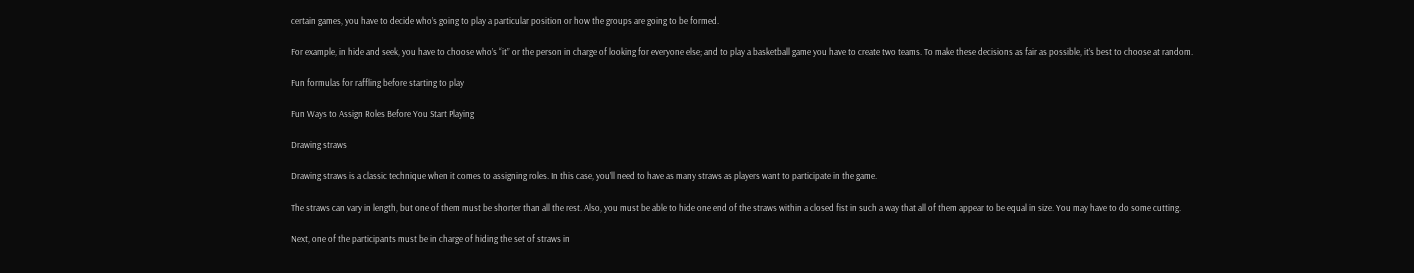certain games, you have to decide who’s going to play a particular position or how the groups are going to be formed.

For example, in hide and seek, you have to choose who’s “it” or the person in charge of looking for everyone else; and to play a basketball game you have to create two teams. To make these decisions as fair as possible, it’s best to choose at random.

Fun formulas for raffling before starting to play

Fun Ways to Assign Roles Before You Start Playing

Drawing straws

Drawing straws is a classic technique when it comes to assigning roles. In this case, you’ll need to have as many straws as players want to participate in the game.

The straws can vary in length, but one of them must be shorter than all the rest. Also, you must be able to hide one end of the straws within a closed fist in such a way that all of them appear to be equal in size. You may have to do some cutting.

Next, one of the participants must be in charge of hiding the set of straws in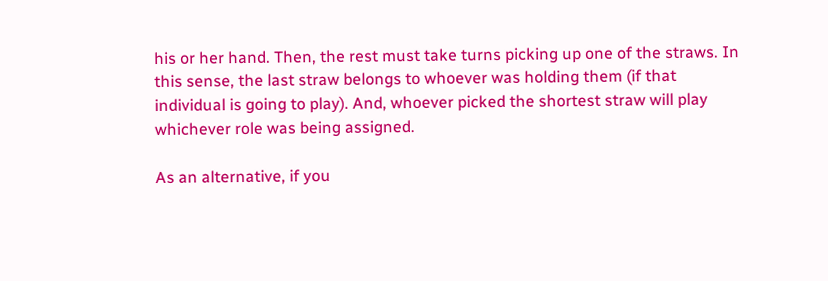his or her hand. Then, the rest must take turns picking up one of the straws. In this sense, the last straw belongs to whoever was holding them (if that individual is going to play). And, whoever picked the shortest straw will play whichever role was being assigned.

As an alternative, if you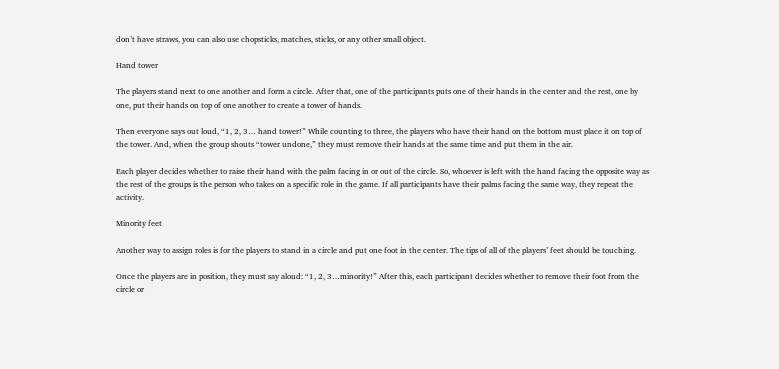don’t have straws, you can also use chopsticks, matches, sticks, or any other small object.

Hand tower

The players stand next to one another and form a circle. After that, one of the participants puts one of their hands in the center and the rest, one by one, put their hands on top of one another to create a tower of hands.

Then everyone says out loud, “1, 2, 3… hand tower!” While counting to three, the players who have their hand on the bottom must place it on top of the tower. And, when the group shouts “tower undone,” they must remove their hands at the same time and put them in the air.

Each player decides whether to raise their hand with the palm facing in or out of the circle. So, whoever is left with the hand facing the opposite way as the rest of the groups is the person who takes on a specific role in the game. If all participants have their palms facing the same way, they repeat the activity.

Minority feet

Another way to assign roles is for the players to stand in a circle and put one foot in the center. The tips of all of the players’ feet should be touching.

Once the players are in position, they must say aloud: “1, 2, 3…minority!” After this, each participant decides whether to remove their foot from the circle or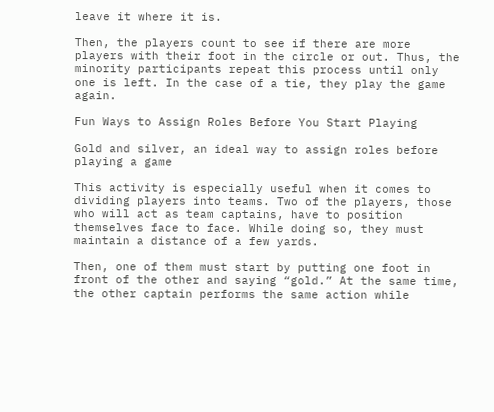leave it where it is.

Then, the players count to see if there are more players with their foot in the circle or out. Thus, the minority participants repeat this process until only one is left. In the case of a tie, they play the game again.

Fun Ways to Assign Roles Before You Start Playing

Gold and silver, an ideal way to assign roles before playing a game

This activity is especially useful when it comes to dividing players into teams. Two of the players, those who will act as team captains, have to position themselves face to face. While doing so, they must maintain a distance of a few yards.

Then, one of them must start by putting one foot in front of the other and saying “gold.” At the same time, the other captain performs the same action while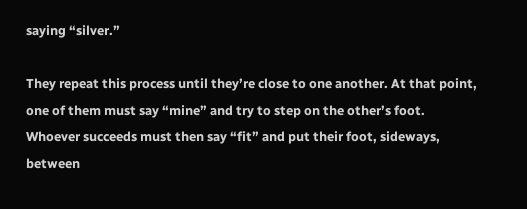saying “silver.”

They repeat this process until they’re close to one another. At that point, one of them must say “mine” and try to step on the other’s foot. Whoever succeeds must then say “fit” and put their foot, sideways, between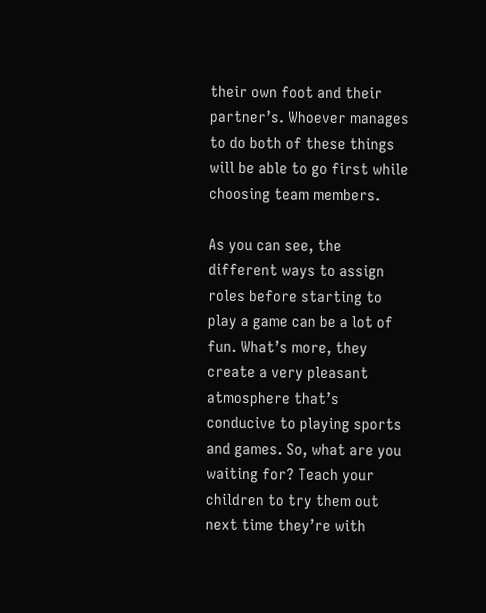their own foot and their partner’s. Whoever manages to do both of these things will be able to go first while choosing team members.

As you can see, the different ways to assign roles before starting to play a game can be a lot of fun. What’s more, they create a very pleasant atmosphere that’s conducive to playing sports and games. So, what are you waiting for? Teach your children to try them out next time they’re with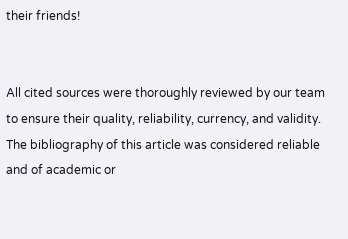their friends!


All cited sources were thoroughly reviewed by our team to ensure their quality, reliability, currency, and validity. The bibliography of this article was considered reliable and of academic or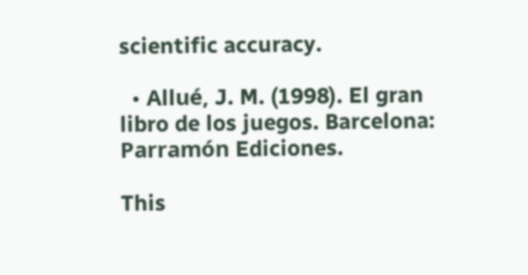scientific accuracy.

  • Allué, J. M. (1998). El gran libro de los juegos. Barcelona: Parramón Ediciones.

This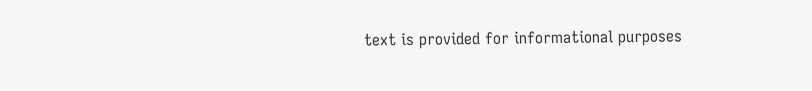text is provided for informational purposes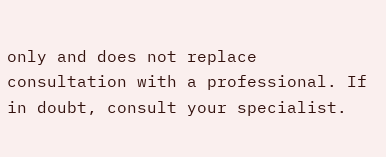only and does not replace consultation with a professional. If in doubt, consult your specialist.